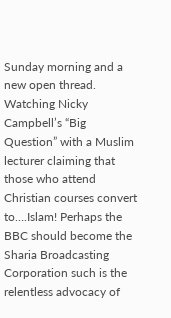Sunday morning and a new open thread. Watching Nicky Campbell’s “Big Question” with a Muslim lecturer claiming that those who attend Christian courses convert to….Islam! Perhaps the BBC should become the Sharia Broadcasting Corporation such is the relentless advocacy of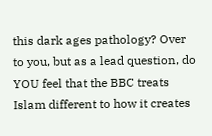this dark ages pathology? Over to you, but as a lead question, do YOU feel that the BBC treats Islam different to how it creates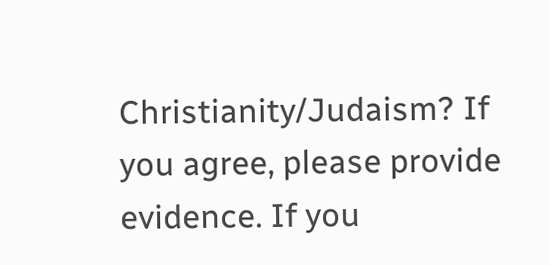Christianity/Judaism? If you agree, please provide evidence. If you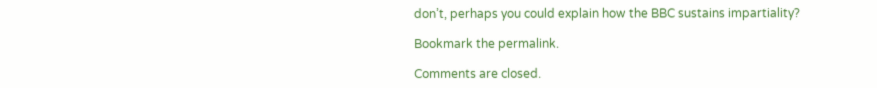don’t, perhaps you could explain how the BBC sustains impartiality?

Bookmark the permalink.

Comments are closed.